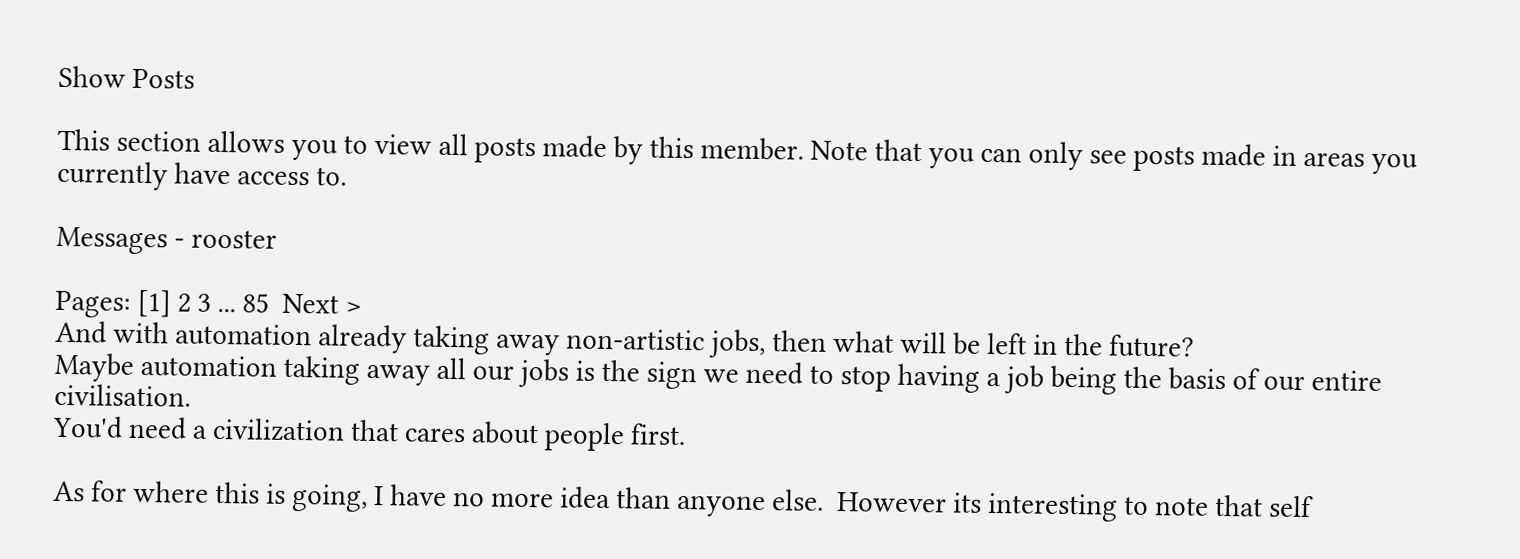Show Posts

This section allows you to view all posts made by this member. Note that you can only see posts made in areas you currently have access to.

Messages - rooster

Pages: [1] 2 3 ... 85  Next >
And with automation already taking away non-artistic jobs, then what will be left in the future?
Maybe automation taking away all our jobs is the sign we need to stop having a job being the basis of our entire civilisation.
You'd need a civilization that cares about people first.

As for where this is going, I have no more idea than anyone else.  However its interesting to note that self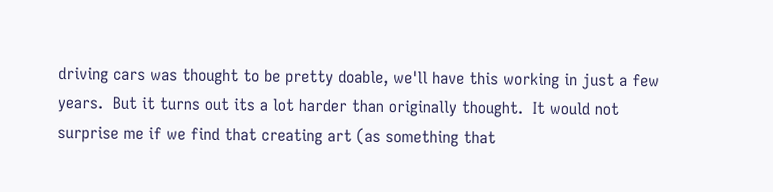driving cars was thought to be pretty doable, we'll have this working in just a few years.  But it turns out its a lot harder than originally thought.  It would not surprise me if we find that creating art (as something that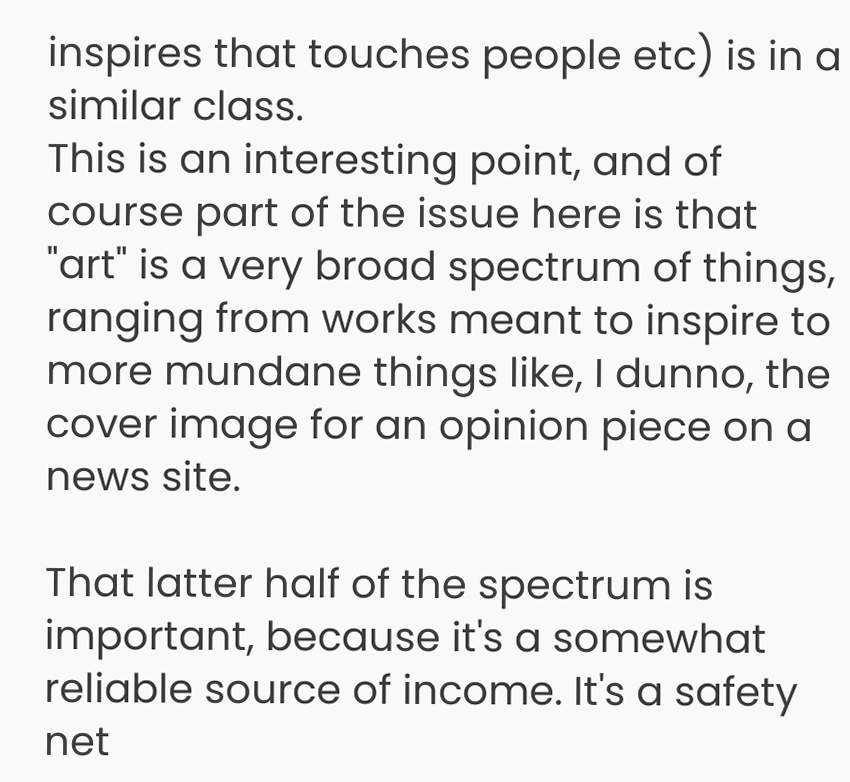inspires that touches people etc) is in a similar class.
This is an interesting point, and of course part of the issue here is that "art" is a very broad spectrum of things, ranging from works meant to inspire to more mundane things like, I dunno, the cover image for an opinion piece on a news site.

That latter half of the spectrum is important, because it's a somewhat reliable source of income. It's a safety net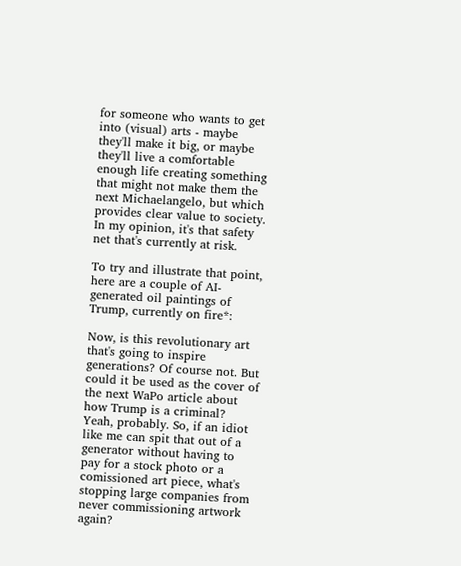for someone who wants to get into (visual) arts - maybe they'll make it big, or maybe they'll live a comfortable enough life creating something that might not make them the next Michaelangelo, but which provides clear value to society. In my opinion, it's that safety net that's currently at risk.

To try and illustrate that point, here are a couple of AI-generated oil paintings of Trump, currently on fire*:

Now, is this revolutionary art that's going to inspire generations? Of course not. But could it be used as the cover of the next WaPo article about how Trump is a criminal? Yeah, probably. So, if an idiot like me can spit that out of a generator without having to pay for a stock photo or a comissioned art piece, what's stopping large companies from never commissioning artwork again?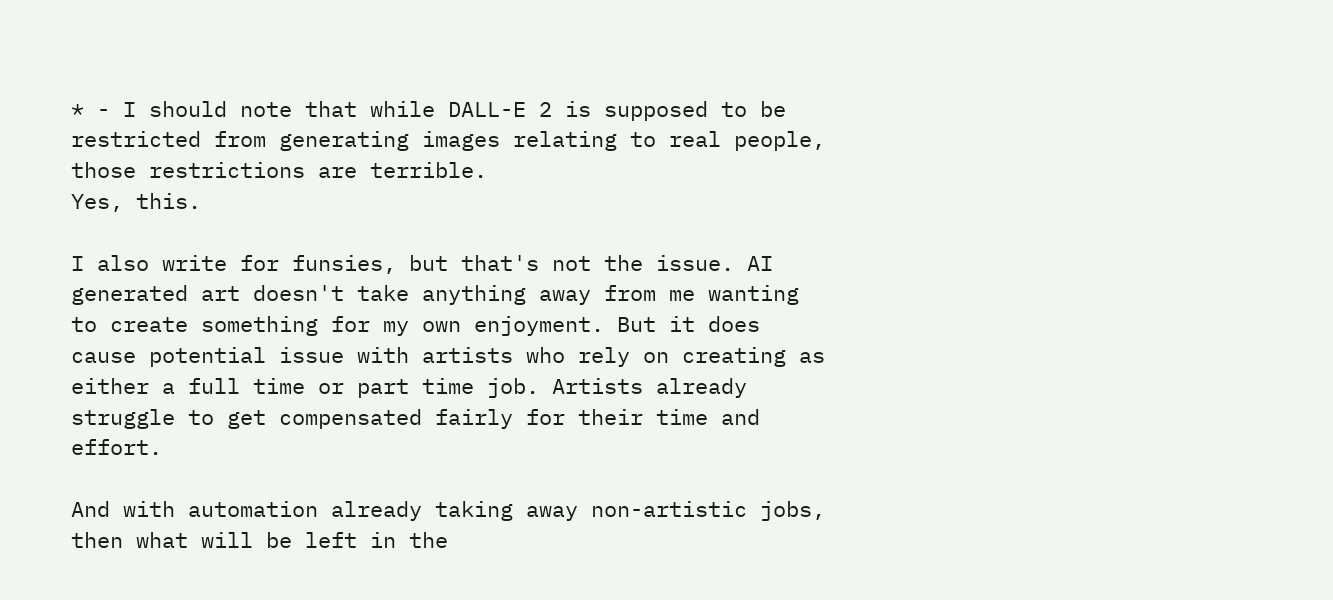* - I should note that while DALL-E 2 is supposed to be restricted from generating images relating to real people, those restrictions are terrible.
Yes, this.

I also write for funsies, but that's not the issue. AI generated art doesn't take anything away from me wanting to create something for my own enjoyment. But it does cause potential issue with artists who rely on creating as either a full time or part time job. Artists already struggle to get compensated fairly for their time and effort.

And with automation already taking away non-artistic jobs, then what will be left in the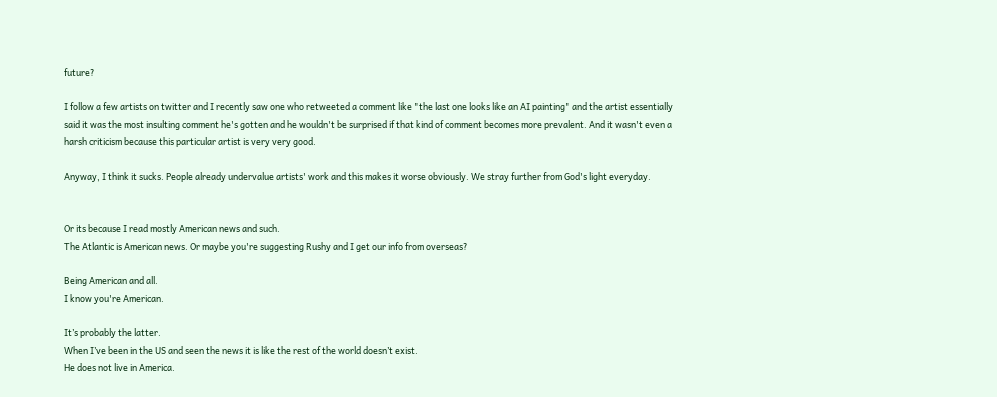future?

I follow a few artists on twitter and I recently saw one who retweeted a comment like "the last one looks like an AI painting" and the artist essentially said it was the most insulting comment he's gotten and he wouldn't be surprised if that kind of comment becomes more prevalent. And it wasn't even a harsh criticism because this particular artist is very very good.

Anyway, I think it sucks. People already undervalue artists' work and this makes it worse obviously. We stray further from God's light everyday.


Or its because I read mostly American news and such.
The Atlantic is American news. Or maybe you're suggesting Rushy and I get our info from overseas?

Being American and all.
I know you're American.

It’s probably the latter.
When I’ve been in the US and seen the news it is like the rest of the world doesn’t exist.
He does not live in America.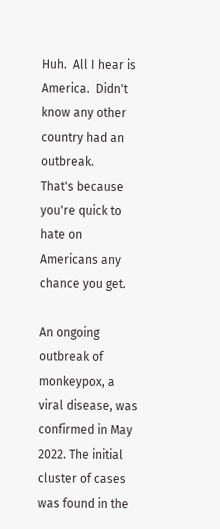Huh.  All I hear is America.  Didn't know any other country had an outbreak.
That's because you're quick to hate on Americans any chance you get.

An ongoing outbreak of monkeypox, a viral disease, was confirmed in May 2022. The initial cluster of cases was found in the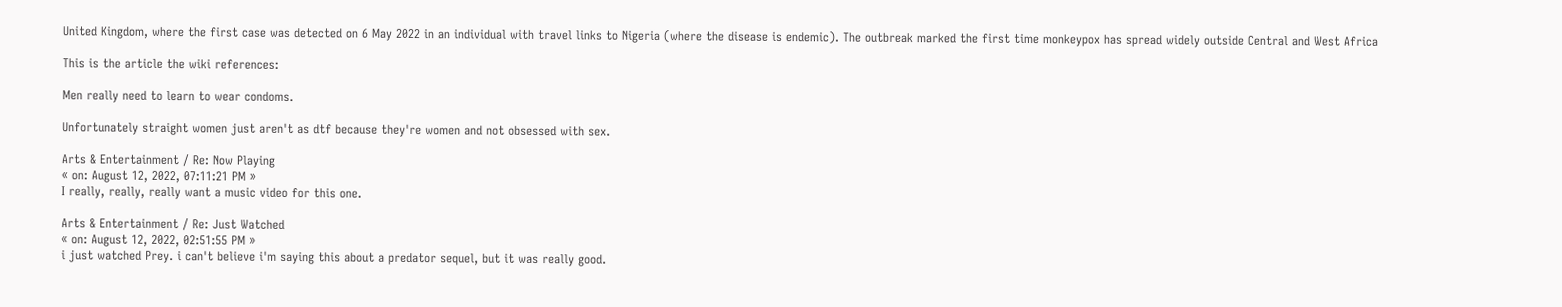United Kingdom, where the first case was detected on 6 May 2022 in an individual with travel links to Nigeria (where the disease is endemic). The outbreak marked the first time monkeypox has spread widely outside Central and West Africa

This is the article the wiki references:

Men really need to learn to wear condoms.

Unfortunately straight women just aren't as dtf because they're women and not obsessed with sex.

Arts & Entertainment / Re: Now Playing
« on: August 12, 2022, 07:11:21 PM »
I really, really, really want a music video for this one.

Arts & Entertainment / Re: Just Watched
« on: August 12, 2022, 02:51:55 PM »
i just watched Prey. i can't believe i'm saying this about a predator sequel, but it was really good.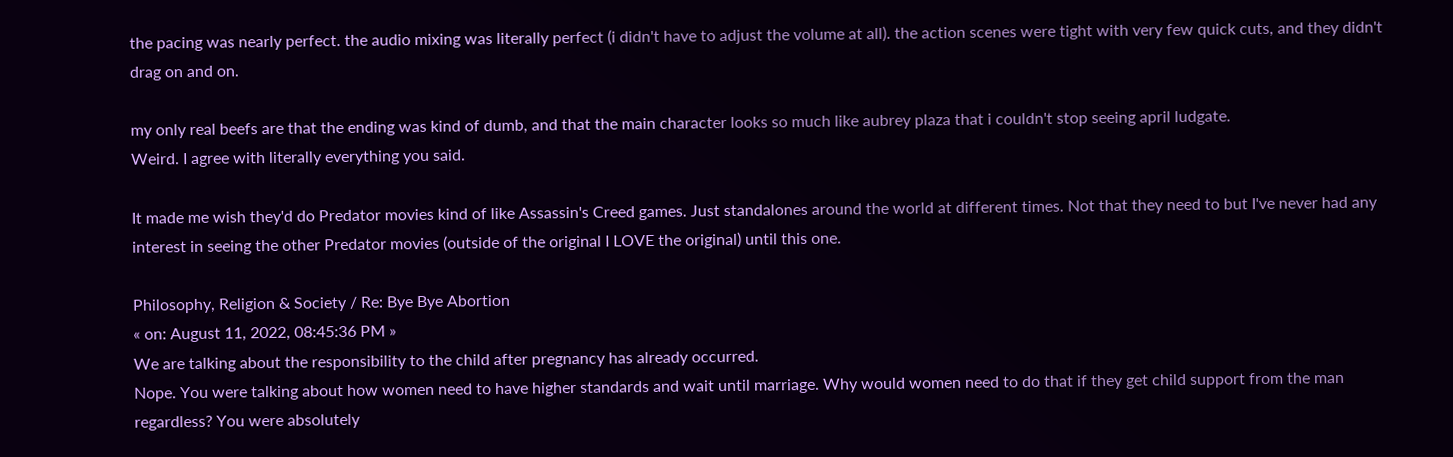the pacing was nearly perfect. the audio mixing was literally perfect (i didn't have to adjust the volume at all). the action scenes were tight with very few quick cuts, and they didn't drag on and on.

my only real beefs are that the ending was kind of dumb, and that the main character looks so much like aubrey plaza that i couldn't stop seeing april ludgate.
Weird. I agree with literally everything you said.

It made me wish they'd do Predator movies kind of like Assassin's Creed games. Just standalones around the world at different times. Not that they need to but I've never had any interest in seeing the other Predator movies (outside of the original I LOVE the original) until this one.

Philosophy, Religion & Society / Re: Bye Bye Abortion
« on: August 11, 2022, 08:45:36 PM »
We are talking about the responsibility to the child after pregnancy has already occurred.
Nope. You were talking about how women need to have higher standards and wait until marriage. Why would women need to do that if they get child support from the man regardless? You were absolutely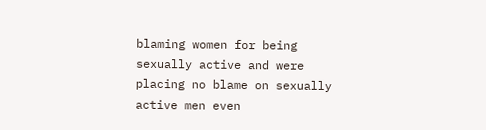blaming women for being sexually active and were placing no blame on sexually active men even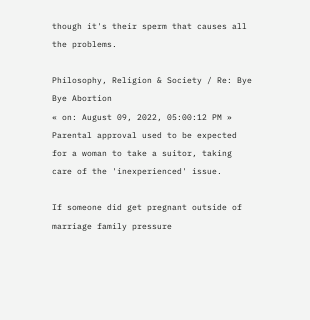though it's their sperm that causes all the problems.

Philosophy, Religion & Society / Re: Bye Bye Abortion
« on: August 09, 2022, 05:00:12 PM »
Parental approval used to be expected for a woman to take a suitor, taking care of the 'inexperienced' issue.

If someone did get pregnant outside of marriage family pressure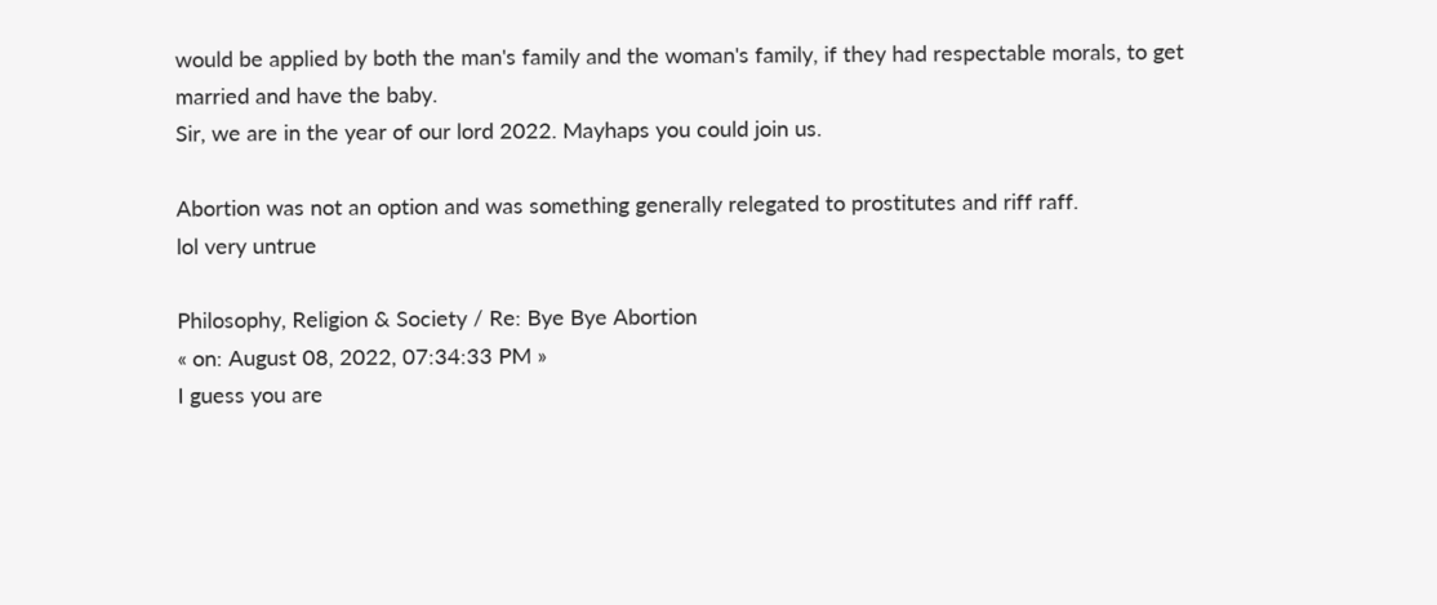would be applied by both the man's family and the woman's family, if they had respectable morals, to get married and have the baby.
Sir, we are in the year of our lord 2022. Mayhaps you could join us.

Abortion was not an option and was something generally relegated to prostitutes and riff raff.
lol very untrue

Philosophy, Religion & Society / Re: Bye Bye Abortion
« on: August 08, 2022, 07:34:33 PM »
I guess you are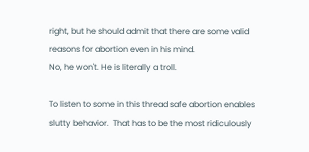right, but he should admit that there are some valid reasons for abortion even in his mind.
No, he won't. He is literally a troll.

To listen to some in this thread safe abortion enables slutty behavior.  That has to be the most ridiculously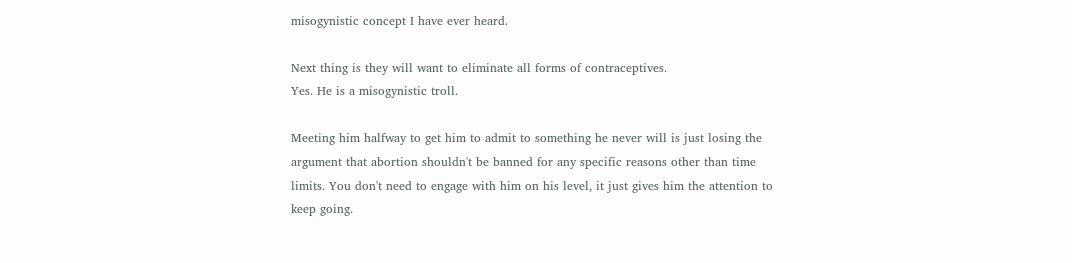misogynistic concept I have ever heard.

Next thing is they will want to eliminate all forms of contraceptives.
Yes. He is a misogynistic troll.

Meeting him halfway to get him to admit to something he never will is just losing the argument that abortion shouldn't be banned for any specific reasons other than time limits. You don't need to engage with him on his level, it just gives him the attention to keep going.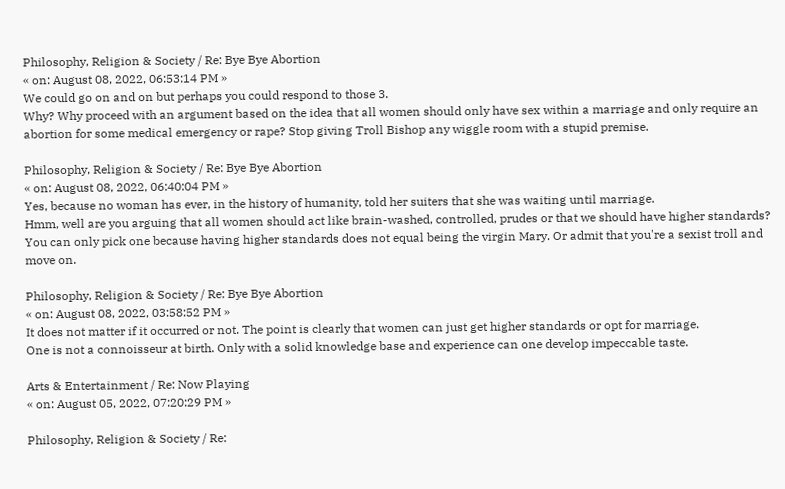Philosophy, Religion & Society / Re: Bye Bye Abortion
« on: August 08, 2022, 06:53:14 PM »
We could go on and on but perhaps you could respond to those 3.
Why? Why proceed with an argument based on the idea that all women should only have sex within a marriage and only require an abortion for some medical emergency or rape? Stop giving Troll Bishop any wiggle room with a stupid premise.

Philosophy, Religion & Society / Re: Bye Bye Abortion
« on: August 08, 2022, 06:40:04 PM »
Yes, because no woman has ever, in the history of humanity, told her suiters that she was waiting until marriage.
Hmm, well are you arguing that all women should act like brain-washed, controlled, prudes or that we should have higher standards? You can only pick one because having higher standards does not equal being the virgin Mary. Or admit that you're a sexist troll and move on.

Philosophy, Religion & Society / Re: Bye Bye Abortion
« on: August 08, 2022, 03:58:52 PM »
It does not matter if it occurred or not. The point is clearly that women can just get higher standards or opt for marriage.
One is not a connoisseur at birth. Only with a solid knowledge base and experience can one develop impeccable taste.

Arts & Entertainment / Re: Now Playing
« on: August 05, 2022, 07:20:29 PM »

Philosophy, Religion & Society / Re: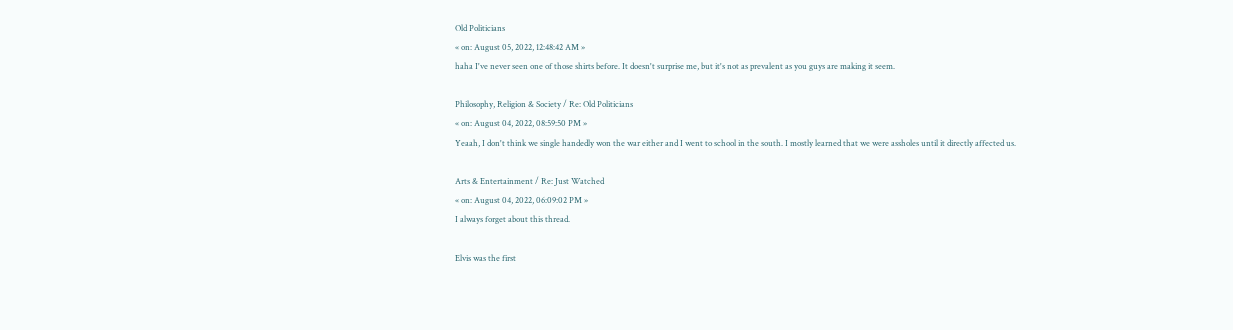Old Politicians
« on: August 05, 2022, 12:48:42 AM »
haha I've never seen one of those shirts before. It doesn't surprise me, but it's not as prevalent as you guys are making it seem.

Philosophy, Religion & Society / Re: Old Politicians
« on: August 04, 2022, 08:59:50 PM »
Yeaah, I don't think we single handedly won the war either and I went to school in the south. I mostly learned that we were assholes until it directly affected us.

Arts & Entertainment / Re: Just Watched
« on: August 04, 2022, 06:09:02 PM »
I always forget about this thread.

Elvis was the first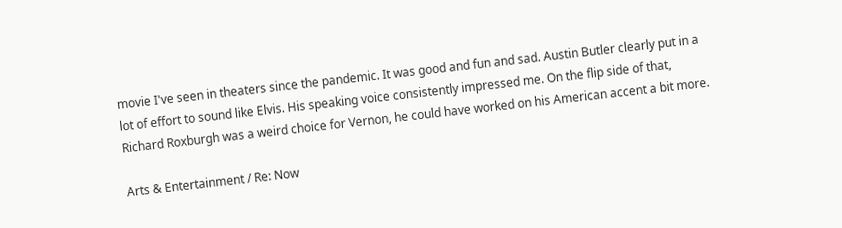movie I've seen in theaters since the pandemic. It was good and fun and sad. Austin Butler clearly put in a lot of effort to sound like Elvis. His speaking voice consistently impressed me. On the flip side of that, Richard Roxburgh was a weird choice for Vernon, he could have worked on his American accent a bit more.

Arts & Entertainment / Re: Now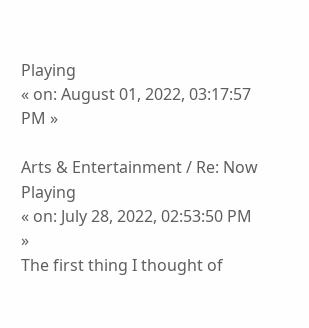Playing
« on: August 01, 2022, 03:17:57 PM »

Arts & Entertainment / Re: Now Playing
« on: July 28, 2022, 02:53:50 PM »
The first thing I thought of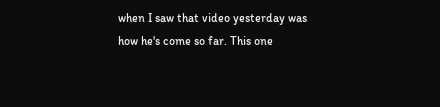when I saw that video yesterday was how he's come so far. This one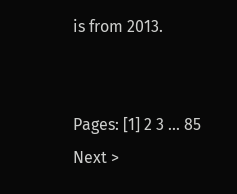is from 2013.


Pages: [1] 2 3 ... 85  Next >